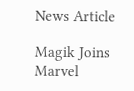News Article

Magik Joins Marvel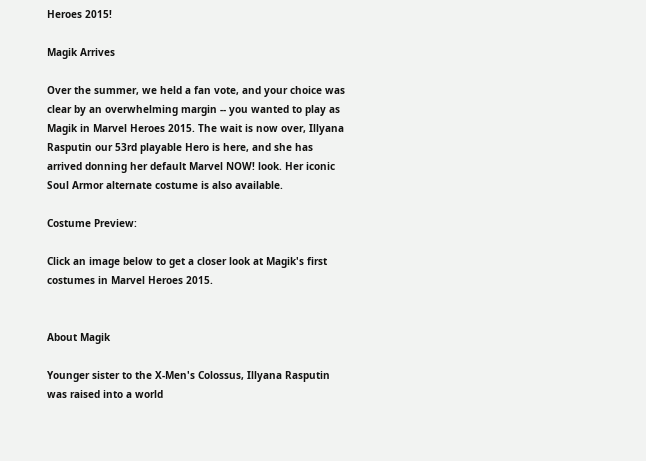Heroes 2015!

Magik Arrives

Over the summer, we held a fan vote, and your choice was clear by an overwhelming margin -- you wanted to play as Magik in Marvel Heroes 2015. The wait is now over, Illyana Rasputin our 53rd playable Hero is here, and she has arrived donning her default Marvel NOW! look. Her iconic Soul Armor alternate costume is also available.

Costume Preview:

Click an image below to get a closer look at Magik's first costumes in Marvel Heroes 2015.


About Magik

Younger sister to the X-Men's Colossus, Illyana Rasputin was raised into a world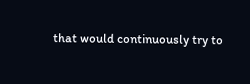that would continuously try to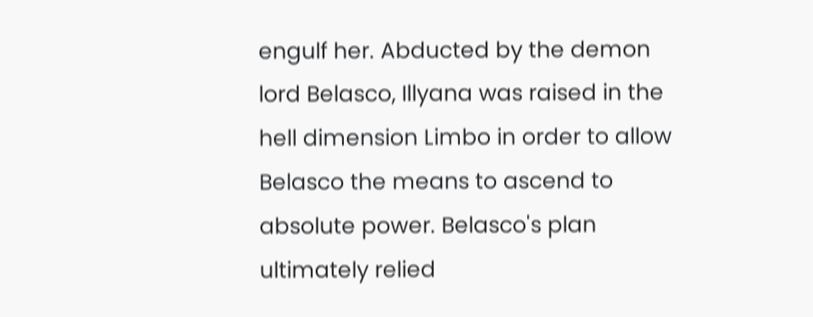engulf her. Abducted by the demon lord Belasco, Illyana was raised in the hell dimension Limbo in order to allow Belasco the means to ascend to absolute power. Belasco's plan ultimately relied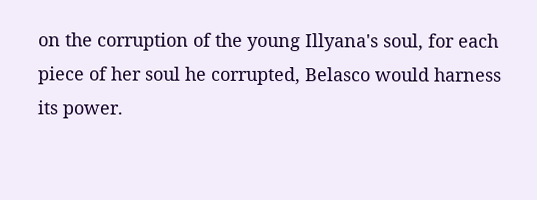on the corruption of the young Illyana's soul, for each piece of her soul he corrupted, Belasco would harness its power.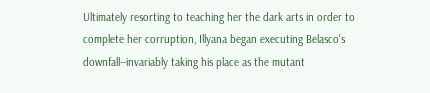Ultimately resorting to teaching her the dark arts in order to complete her corruption, Illyana began executing Belasco's downfall--invariably taking his place as the mutant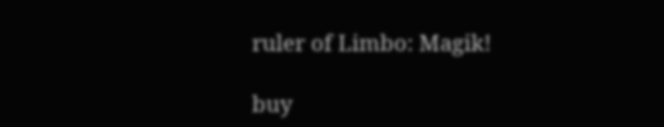ruler of Limbo: Magik!

buy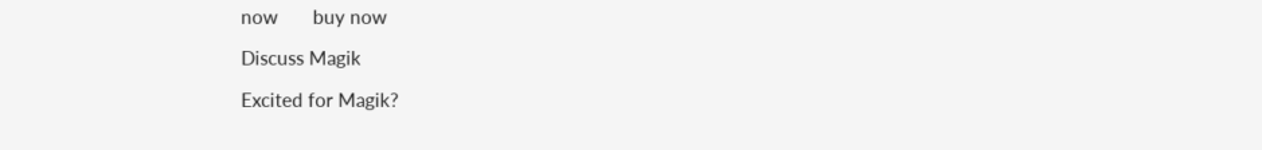now       buy now

Discuss Magik

Excited for Magik?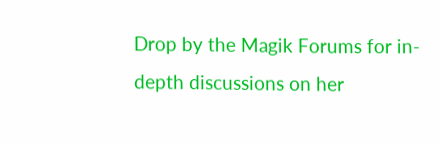Drop by the Magik Forums for in-depth discussions on her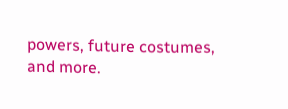powers, future costumes, and more.